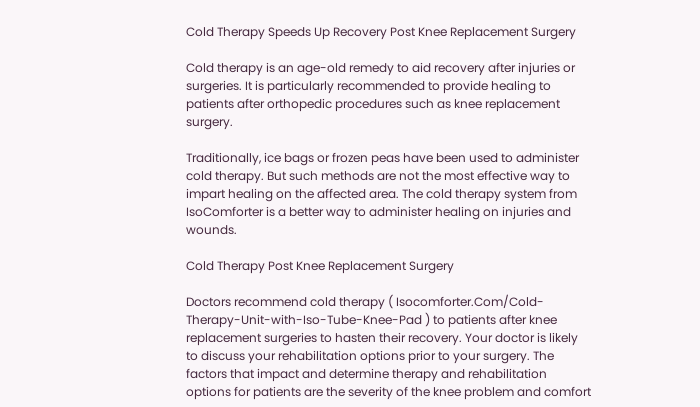Cold Therapy Speeds Up Recovery Post Knee Replacement Surgery

Cold therapy is an age-old remedy to aid recovery after injuries or surgeries. It is particularly recommended to provide healing to patients after orthopedic procedures such as knee replacement surgery.

Traditionally, ice bags or frozen peas have been used to administer cold therapy. But such methods are not the most effective way to impart healing on the affected area. The cold therapy system from IsoComforter is a better way to administer healing on injuries and wounds.

Cold Therapy Post Knee Replacement Surgery

Doctors recommend cold therapy ( Isocomforter.Com/Cold-Therapy-Unit-with-Iso-Tube-Knee-Pad ) to patients after knee replacement surgeries to hasten their recovery. Your doctor is likely to discuss your rehabilitation options prior to your surgery. The factors that impact and determine therapy and rehabilitation options for patients are the severity of the knee problem and comfort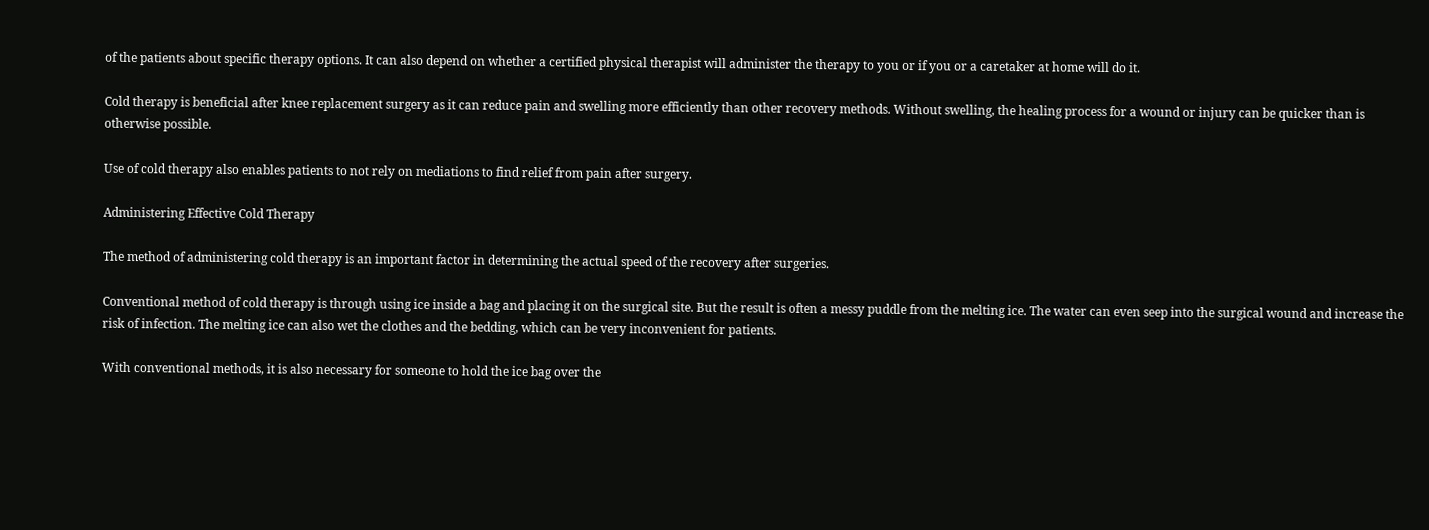of the patients about specific therapy options. It can also depend on whether a certified physical therapist will administer the therapy to you or if you or a caretaker at home will do it.

Cold therapy is beneficial after knee replacement surgery as it can reduce pain and swelling more efficiently than other recovery methods. Without swelling, the healing process for a wound or injury can be quicker than is otherwise possible.

Use of cold therapy also enables patients to not rely on mediations to find relief from pain after surgery.

Administering Effective Cold Therapy

The method of administering cold therapy is an important factor in determining the actual speed of the recovery after surgeries.

Conventional method of cold therapy is through using ice inside a bag and placing it on the surgical site. But the result is often a messy puddle from the melting ice. The water can even seep into the surgical wound and increase the risk of infection. The melting ice can also wet the clothes and the bedding, which can be very inconvenient for patients.

With conventional methods, it is also necessary for someone to hold the ice bag over the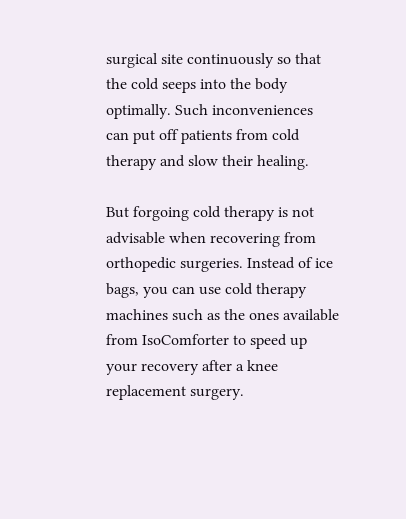surgical site continuously so that the cold seeps into the body optimally. Such inconveniences can put off patients from cold therapy and slow their healing.

But forgoing cold therapy is not advisable when recovering from orthopedic surgeries. Instead of ice bags, you can use cold therapy machines such as the ones available from IsoComforter to speed up your recovery after a knee replacement surgery.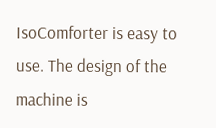IsoComforter is easy to use. The design of the machine is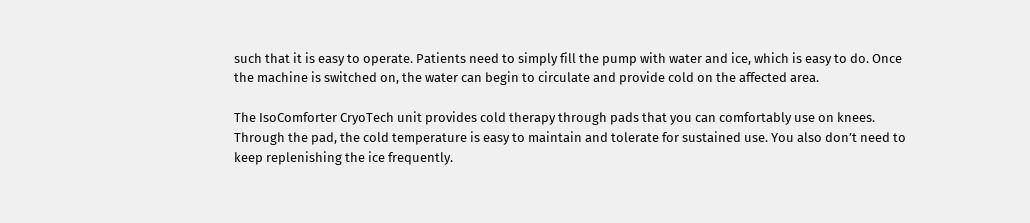such that it is easy to operate. Patients need to simply fill the pump with water and ice, which is easy to do. Once the machine is switched on, the water can begin to circulate and provide cold on the affected area.

The IsoComforter CryoTech unit provides cold therapy through pads that you can comfortably use on knees. Through the pad, the cold temperature is easy to maintain and tolerate for sustained use. You also don’t need to keep replenishing the ice frequently.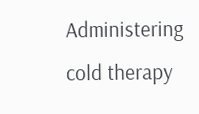Administering cold therapy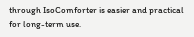through IsoComforter is easier and practical for long-term use.